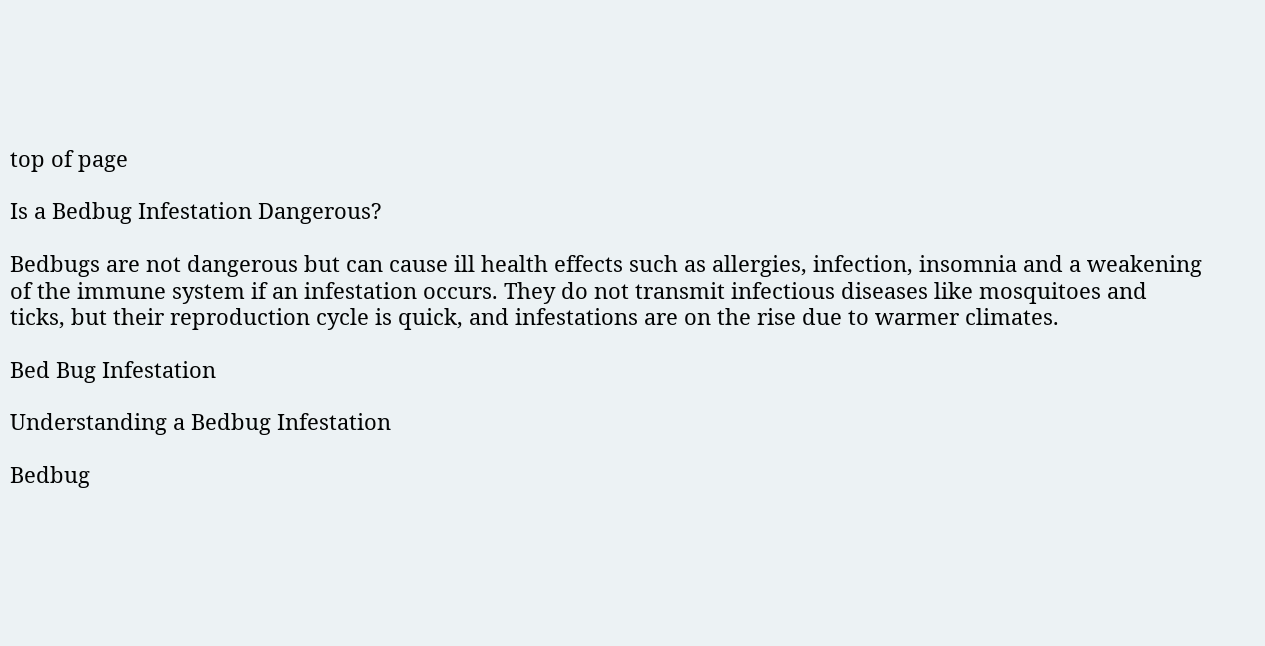top of page

Is a Bedbug Infestation Dangerous?

Bedbugs are not dangerous but can cause ill health effects such as allergies, infection, insomnia and a weakening of the immune system if an infestation occurs. They do not transmit infectious diseases like mosquitoes and ticks, but their reproduction cycle is quick, and infestations are on the rise due to warmer climates.

Bed Bug Infestation

Understanding a Bedbug Infestation

Bedbug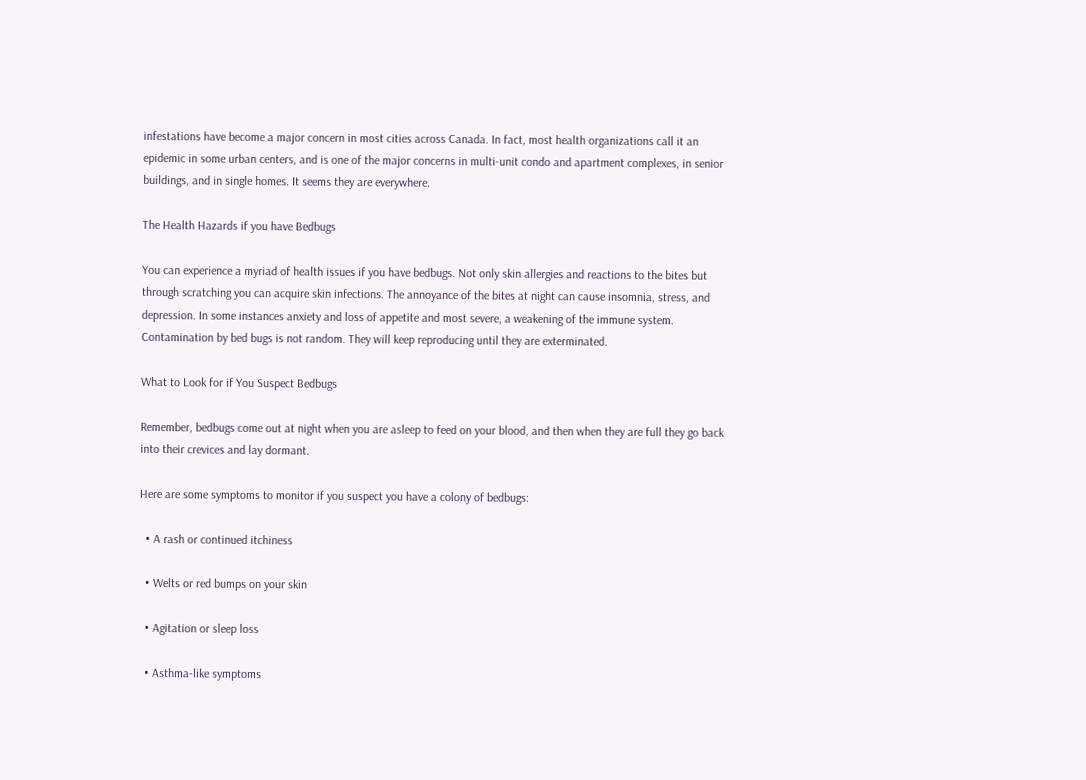infestations have become a major concern in most cities across Canada. In fact, most health organizations call it an epidemic in some urban centers, and is one of the major concerns in multi-unit condo and apartment complexes, in senior buildings, and in single homes. It seems they are everywhere.

The Health Hazards if you have Bedbugs

You can experience a myriad of health issues if you have bedbugs. Not only skin allergies and reactions to the bites but through scratching you can acquire skin infections. The annoyance of the bites at night can cause insomnia, stress, and depression. In some instances anxiety and loss of appetite and most severe, a weakening of the immune system. Contamination by bed bugs is not random. They will keep reproducing until they are exterminated.

What to Look for if You Suspect Bedbugs

Remember, bedbugs come out at night when you are asleep to feed on your blood, and then when they are full they go back into their crevices and lay dormant.

Here are some symptoms to monitor if you suspect you have a colony of bedbugs:

  • A rash or continued itchiness

  • Welts or red bumps on your skin

  • Agitation or sleep loss

  • Asthma-like symptoms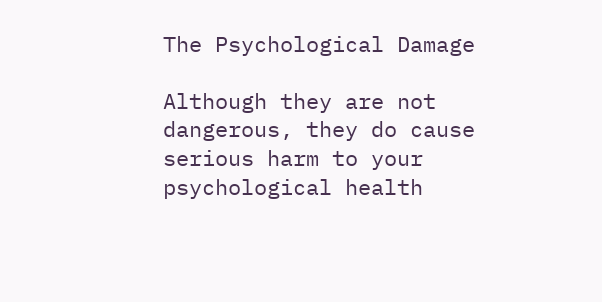The Psychological Damage

Although they are not dangerous, they do cause serious harm to your psychological health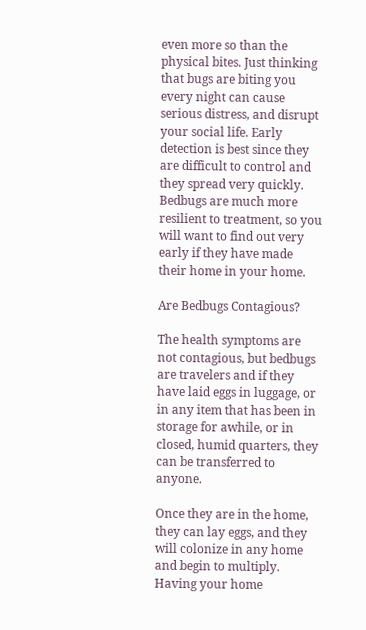even more so than the physical bites. Just thinking that bugs are biting you every night can cause serious distress, and disrupt your social life. Early detection is best since they are difficult to control and they spread very quickly. Bedbugs are much more resilient to treatment, so you will want to find out very early if they have made their home in your home.

Are Bedbugs Contagious?

The health symptoms are not contagious, but bedbugs are travelers and if they have laid eggs in luggage, or in any item that has been in storage for awhile, or in closed, humid quarters, they can be transferred to anyone.

Once they are in the home, they can lay eggs, and they will colonize in any home and begin to multiply. Having your home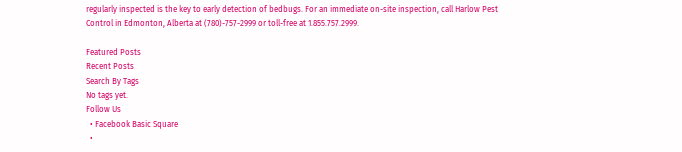regularly inspected is the key to early detection of bedbugs. For an immediate on-site inspection, call Harlow Pest Control in Edmonton, Alberta at (780)-757-2999 or toll-free at 1.855.757.2999.

Featured Posts
Recent Posts
Search By Tags
No tags yet.
Follow Us
  • Facebook Basic Square
  •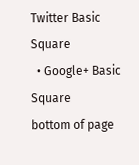Twitter Basic Square
  • Google+ Basic Square
bottom of page